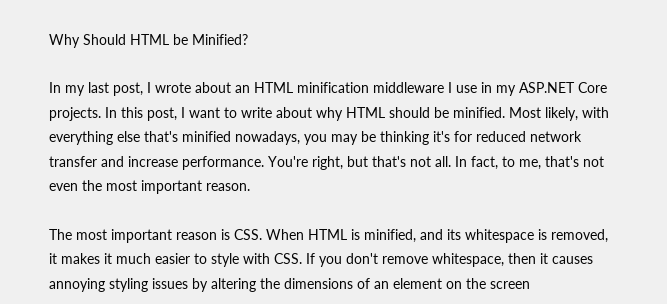Why Should HTML be Minified?

In my last post, I wrote about an HTML minification middleware I use in my ASP.NET Core projects. In this post, I want to write about why HTML should be minified. Most likely, with everything else that's minified nowadays, you may be thinking it's for reduced network transfer and increase performance. You're right, but that's not all. In fact, to me, that's not even the most important reason.

The most important reason is CSS. When HTML is minified, and its whitespace is removed, it makes it much easier to style with CSS. If you don't remove whitespace, then it causes annoying styling issues by altering the dimensions of an element on the screen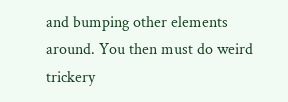and bumping other elements around. You then must do weird trickery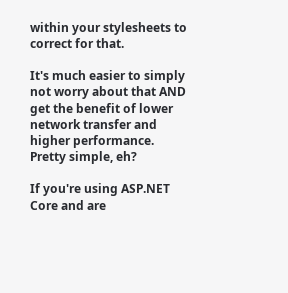within your stylesheets to correct for that.

It's much easier to simply not worry about that AND get the benefit of lower network transfer and higher performance. Pretty simple, eh?

If you're using ASP.NET Core and are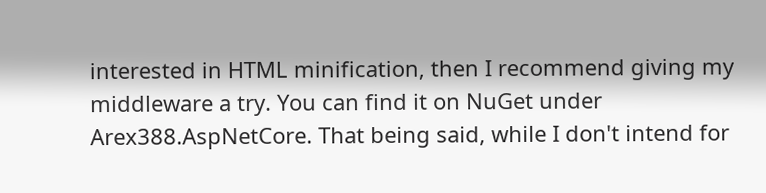interested in HTML minification, then I recommend giving my middleware a try. You can find it on NuGet under Arex388.AspNetCore. That being said, while I don't intend for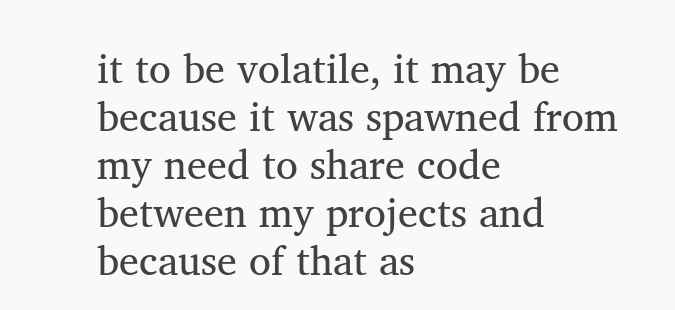it to be volatile, it may be because it was spawned from my need to share code between my projects and because of that as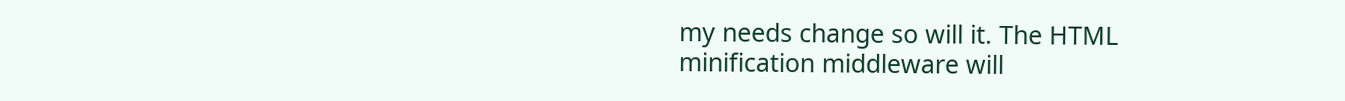my needs change so will it. The HTML minification middleware will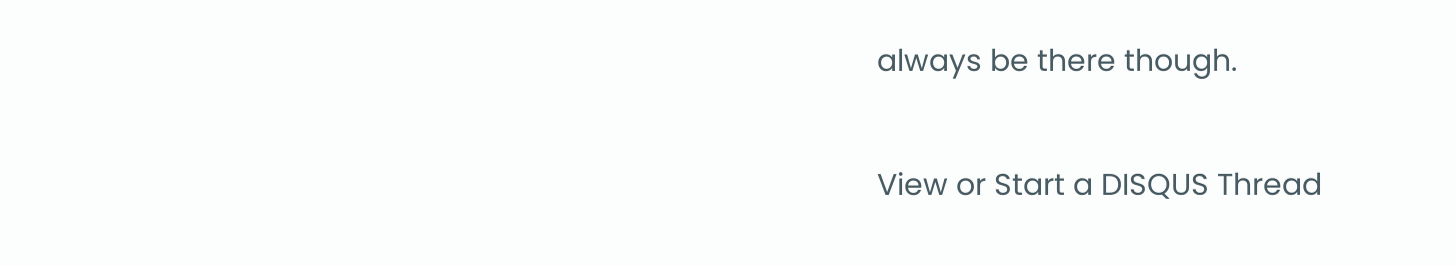always be there though.

View or Start a DISQUS Thread